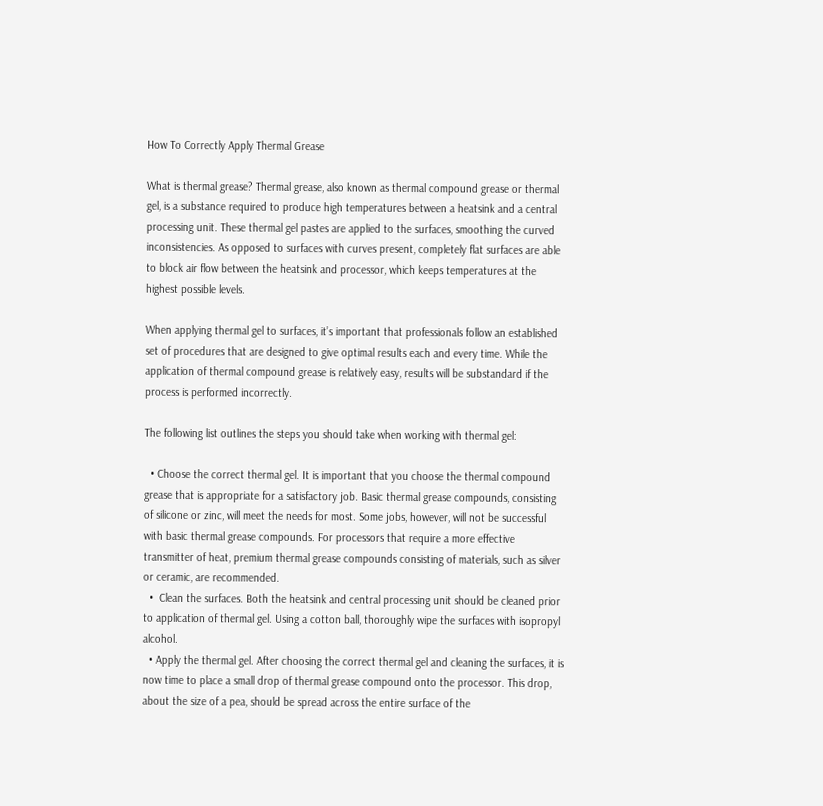How To Correctly Apply Thermal Grease

What is thermal grease? Thermal grease, also known as thermal compound grease or thermal gel, is a substance required to produce high temperatures between a heatsink and a central processing unit. These thermal gel pastes are applied to the surfaces, smoothing the curved inconsistencies. As opposed to surfaces with curves present, completely flat surfaces are able to block air flow between the heatsink and processor, which keeps temperatures at the highest possible levels.

When applying thermal gel to surfaces, it’s important that professionals follow an established set of procedures that are designed to give optimal results each and every time. While the application of thermal compound grease is relatively easy, results will be substandard if the process is performed incorrectly.

The following list outlines the steps you should take when working with thermal gel:

  • Choose the correct thermal gel. It is important that you choose the thermal compound grease that is appropriate for a satisfactory job. Basic thermal grease compounds, consisting of silicone or zinc, will meet the needs for most. Some jobs, however, will not be successful with basic thermal grease compounds. For processors that require a more effective transmitter of heat, premium thermal grease compounds consisting of materials, such as silver or ceramic, are recommended.
  •  Clean the surfaces. Both the heatsink and central processing unit should be cleaned prior to application of thermal gel. Using a cotton ball, thoroughly wipe the surfaces with isopropyl alcohol.
  • Apply the thermal gel. After choosing the correct thermal gel and cleaning the surfaces, it is now time to place a small drop of thermal grease compound onto the processor. This drop, about the size of a pea, should be spread across the entire surface of the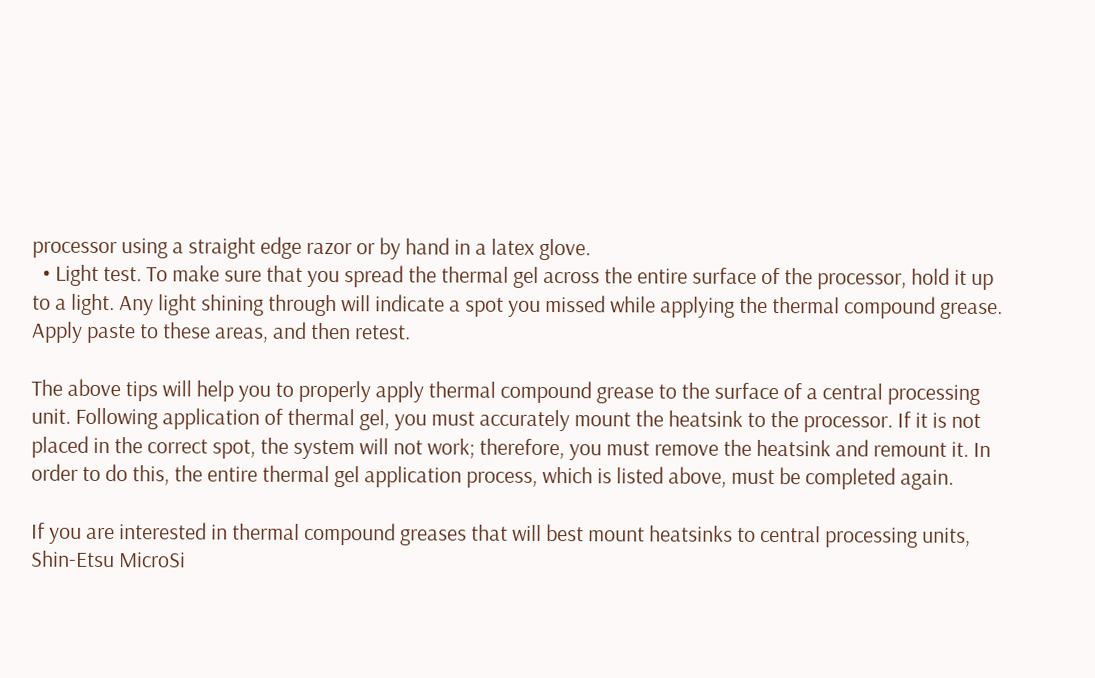processor using a straight edge razor or by hand in a latex glove.
  • Light test. To make sure that you spread the thermal gel across the entire surface of the processor, hold it up to a light. Any light shining through will indicate a spot you missed while applying the thermal compound grease. Apply paste to these areas, and then retest.

The above tips will help you to properly apply thermal compound grease to the surface of a central processing unit. Following application of thermal gel, you must accurately mount the heatsink to the processor. If it is not placed in the correct spot, the system will not work; therefore, you must remove the heatsink and remount it. In order to do this, the entire thermal gel application process, which is listed above, must be completed again.

If you are interested in thermal compound greases that will best mount heatsinks to central processing units, Shin-Etsu MicroSi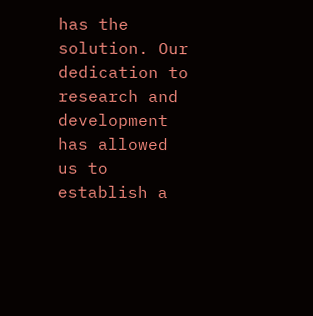has the solution. Our dedication to research and development has allowed us to establish a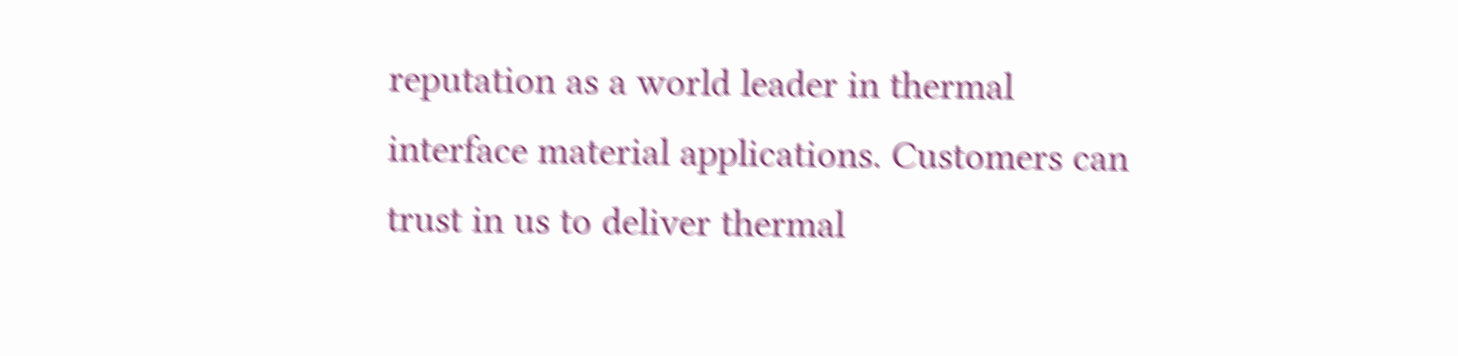reputation as a world leader in thermal interface material applications. Customers can trust in us to deliver thermal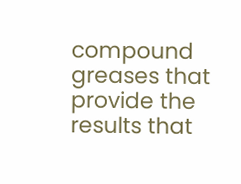compound greases that provide the results that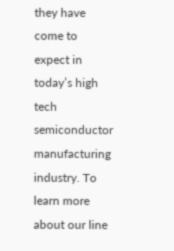they have come to expect in today’s high tech semiconductor manufacturing industry. To learn more about our line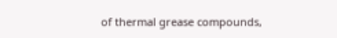of thermal grease compounds,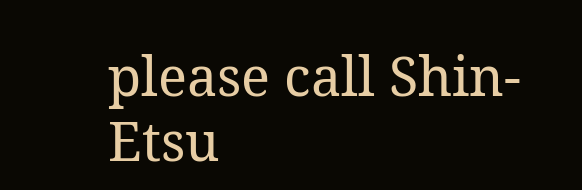please call Shin-Etsu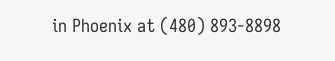in Phoenix at (480) 893-8898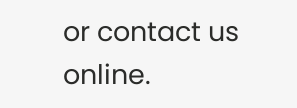or contact us online.